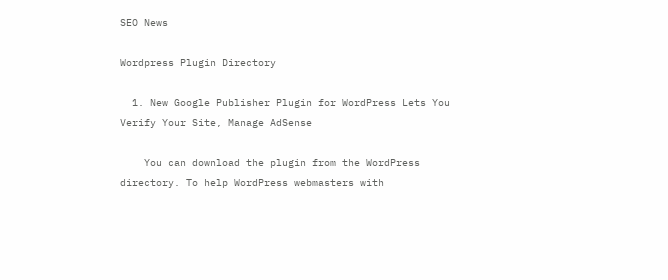SEO News

Wordpress Plugin Directory

  1. New Google Publisher Plugin for WordPress Lets You Verify Your Site, Manage AdSense

    You can download the plugin from the WordPress directory. To help WordPress webmasters with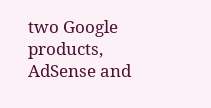two Google products, AdSense and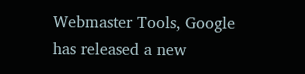Webmaster Tools, Google has released a new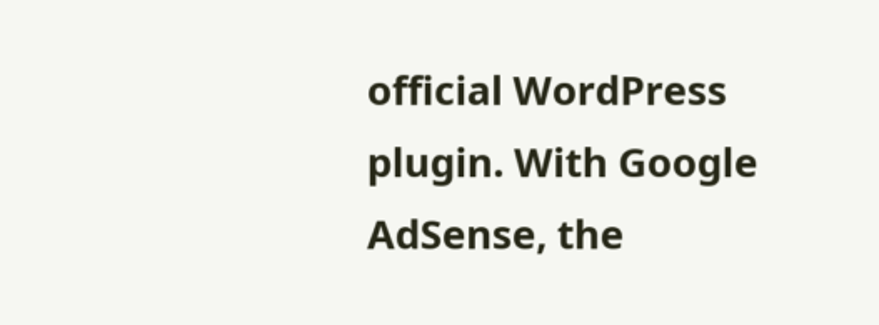official WordPress plugin. With Google AdSense, the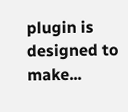plugin is designed to make...